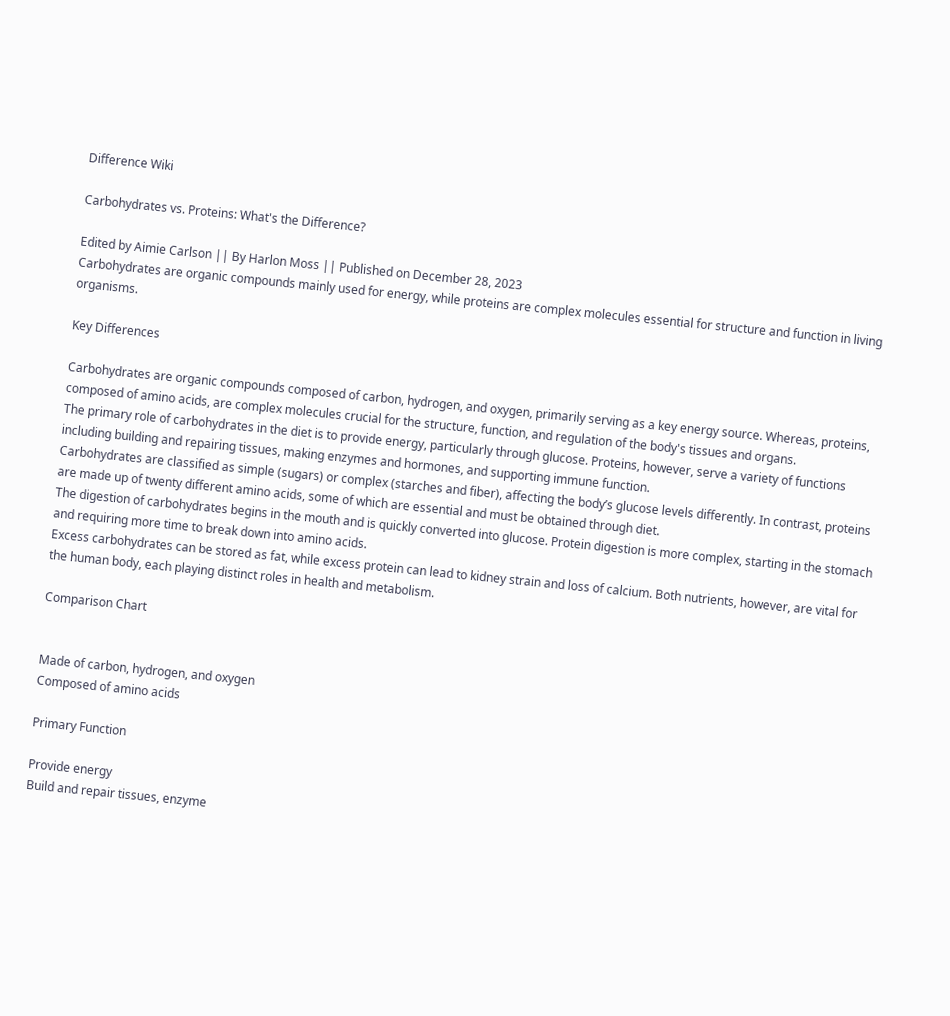Difference Wiki

Carbohydrates vs. Proteins: What's the Difference?

Edited by Aimie Carlson || By Harlon Moss || Published on December 28, 2023
Carbohydrates are organic compounds mainly used for energy, while proteins are complex molecules essential for structure and function in living organisms.

Key Differences

Carbohydrates are organic compounds composed of carbon, hydrogen, and oxygen, primarily serving as a key energy source. Whereas, proteins, composed of amino acids, are complex molecules crucial for the structure, function, and regulation of the body's tissues and organs.
The primary role of carbohydrates in the diet is to provide energy, particularly through glucose. Proteins, however, serve a variety of functions including building and repairing tissues, making enzymes and hormones, and supporting immune function.
Carbohydrates are classified as simple (sugars) or complex (starches and fiber), affecting the body’s glucose levels differently. In contrast, proteins are made up of twenty different amino acids, some of which are essential and must be obtained through diet.
The digestion of carbohydrates begins in the mouth and is quickly converted into glucose. Protein digestion is more complex, starting in the stomach and requiring more time to break down into amino acids.
Excess carbohydrates can be stored as fat, while excess protein can lead to kidney strain and loss of calcium. Both nutrients, however, are vital for the human body, each playing distinct roles in health and metabolism.

Comparison Chart


Made of carbon, hydrogen, and oxygen
Composed of amino acids

Primary Function

Provide energy
Build and repair tissues, enzyme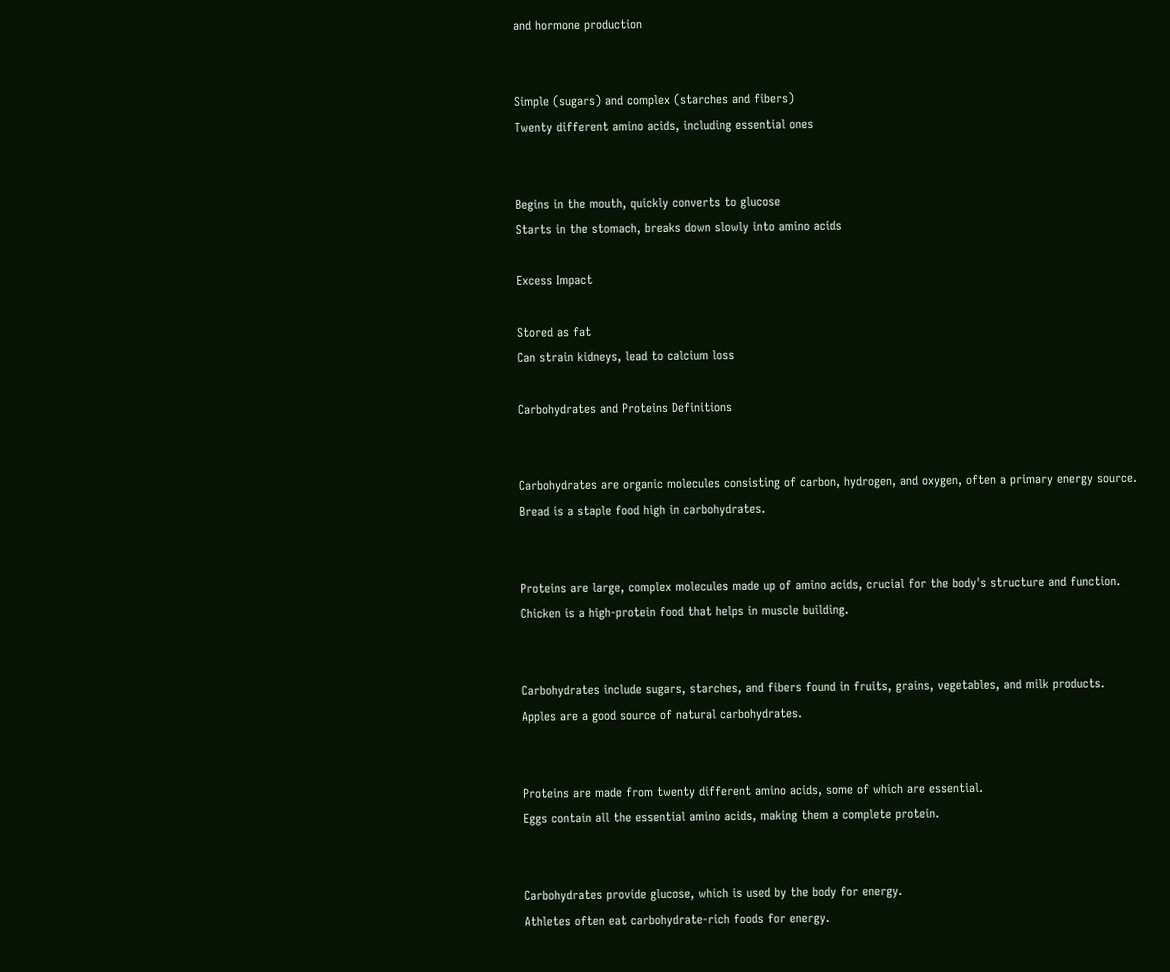and hormone production


Simple (sugars) and complex (starches and fibers)
Twenty different amino acids, including essential ones


Begins in the mouth, quickly converts to glucose
Starts in the stomach, breaks down slowly into amino acids

Excess Impact

Stored as fat
Can strain kidneys, lead to calcium loss

Carbohydrates and Proteins Definitions


Carbohydrates are organic molecules consisting of carbon, hydrogen, and oxygen, often a primary energy source.
Bread is a staple food high in carbohydrates.


Proteins are large, complex molecules made up of amino acids, crucial for the body's structure and function.
Chicken is a high-protein food that helps in muscle building.


Carbohydrates include sugars, starches, and fibers found in fruits, grains, vegetables, and milk products.
Apples are a good source of natural carbohydrates.


Proteins are made from twenty different amino acids, some of which are essential.
Eggs contain all the essential amino acids, making them a complete protein.


Carbohydrates provide glucose, which is used by the body for energy.
Athletes often eat carbohydrate-rich foods for energy.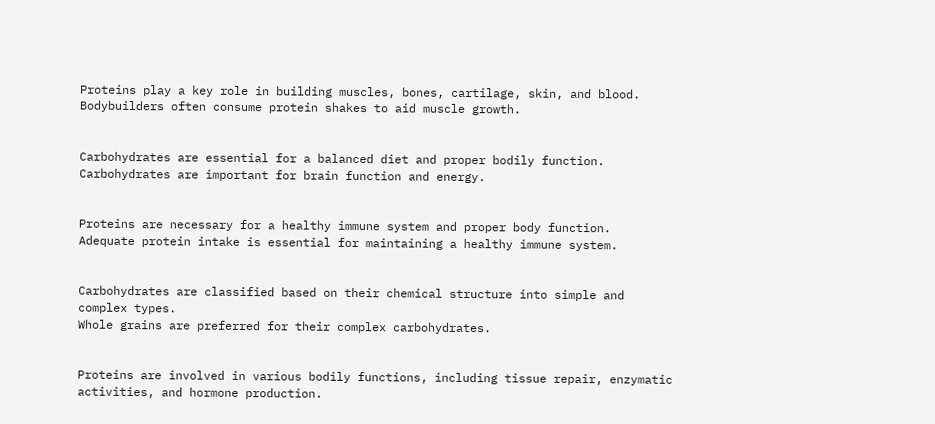Proteins play a key role in building muscles, bones, cartilage, skin, and blood.
Bodybuilders often consume protein shakes to aid muscle growth.


Carbohydrates are essential for a balanced diet and proper bodily function.
Carbohydrates are important for brain function and energy.


Proteins are necessary for a healthy immune system and proper body function.
Adequate protein intake is essential for maintaining a healthy immune system.


Carbohydrates are classified based on their chemical structure into simple and complex types.
Whole grains are preferred for their complex carbohydrates.


Proteins are involved in various bodily functions, including tissue repair, enzymatic activities, and hormone production.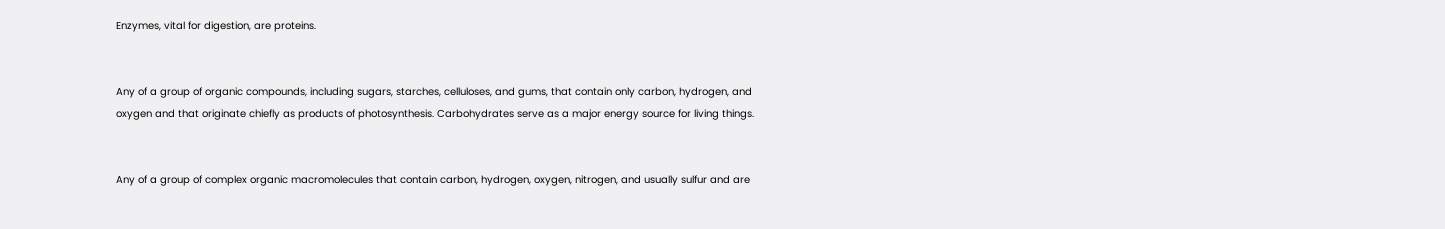Enzymes, vital for digestion, are proteins.


Any of a group of organic compounds, including sugars, starches, celluloses, and gums, that contain only carbon, hydrogen, and oxygen and that originate chiefly as products of photosynthesis. Carbohydrates serve as a major energy source for living things.


Any of a group of complex organic macromolecules that contain carbon, hydrogen, oxygen, nitrogen, and usually sulfur and are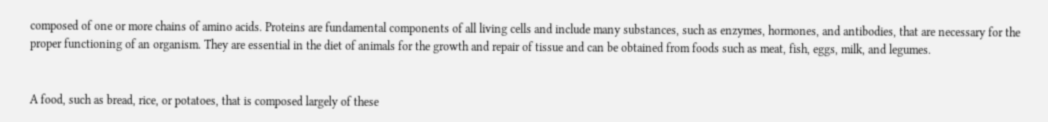composed of one or more chains of amino acids. Proteins are fundamental components of all living cells and include many substances, such as enzymes, hormones, and antibodies, that are necessary for the proper functioning of an organism. They are essential in the diet of animals for the growth and repair of tissue and can be obtained from foods such as meat, fish, eggs, milk, and legumes.


A food, such as bread, rice, or potatoes, that is composed largely of these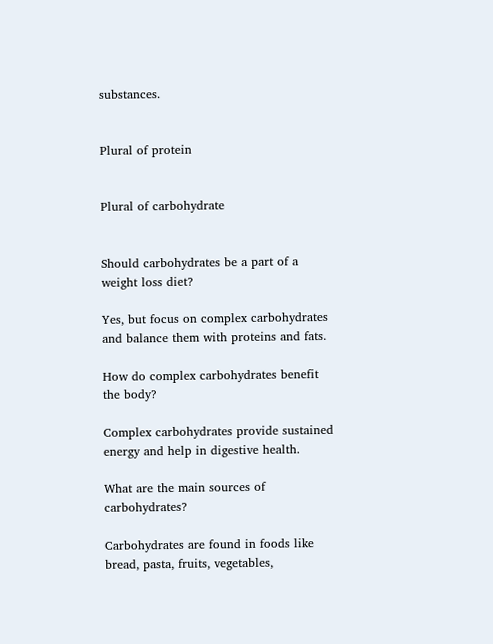substances.


Plural of protein


Plural of carbohydrate


Should carbohydrates be a part of a weight loss diet?

Yes, but focus on complex carbohydrates and balance them with proteins and fats.

How do complex carbohydrates benefit the body?

Complex carbohydrates provide sustained energy and help in digestive health.

What are the main sources of carbohydrates?

Carbohydrates are found in foods like bread, pasta, fruits, vegetables,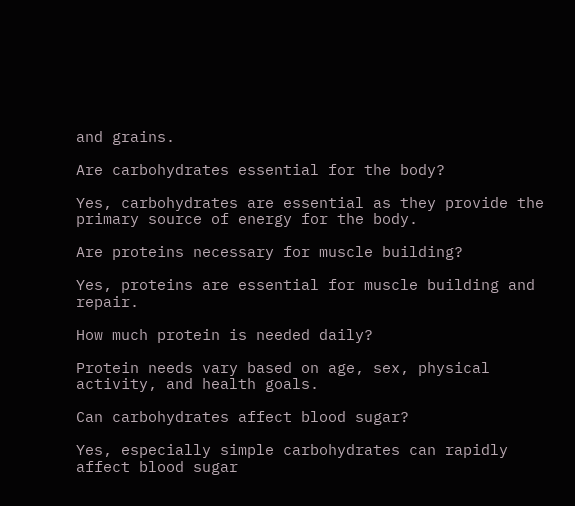and grains.

Are carbohydrates essential for the body?

Yes, carbohydrates are essential as they provide the primary source of energy for the body.

Are proteins necessary for muscle building?

Yes, proteins are essential for muscle building and repair.

How much protein is needed daily?

Protein needs vary based on age, sex, physical activity, and health goals.

Can carbohydrates affect blood sugar?

Yes, especially simple carbohydrates can rapidly affect blood sugar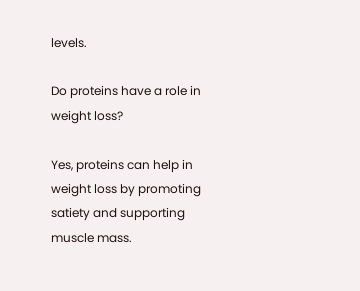levels.

Do proteins have a role in weight loss?

Yes, proteins can help in weight loss by promoting satiety and supporting muscle mass.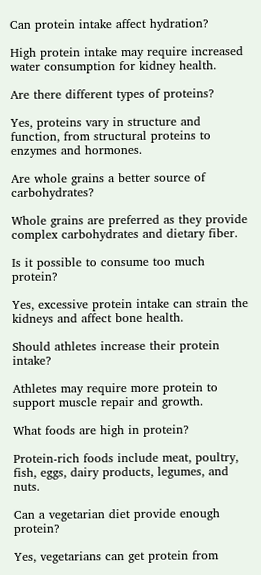Can protein intake affect hydration?

High protein intake may require increased water consumption for kidney health.

Are there different types of proteins?

Yes, proteins vary in structure and function, from structural proteins to enzymes and hormones.

Are whole grains a better source of carbohydrates?

Whole grains are preferred as they provide complex carbohydrates and dietary fiber.

Is it possible to consume too much protein?

Yes, excessive protein intake can strain the kidneys and affect bone health.

Should athletes increase their protein intake?

Athletes may require more protein to support muscle repair and growth.

What foods are high in protein?

Protein-rich foods include meat, poultry, fish, eggs, dairy products, legumes, and nuts.

Can a vegetarian diet provide enough protein?

Yes, vegetarians can get protein from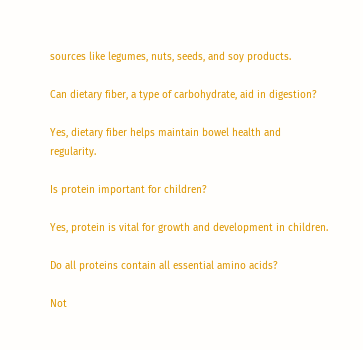sources like legumes, nuts, seeds, and soy products.

Can dietary fiber, a type of carbohydrate, aid in digestion?

Yes, dietary fiber helps maintain bowel health and regularity.

Is protein important for children?

Yes, protein is vital for growth and development in children.

Do all proteins contain all essential amino acids?

Not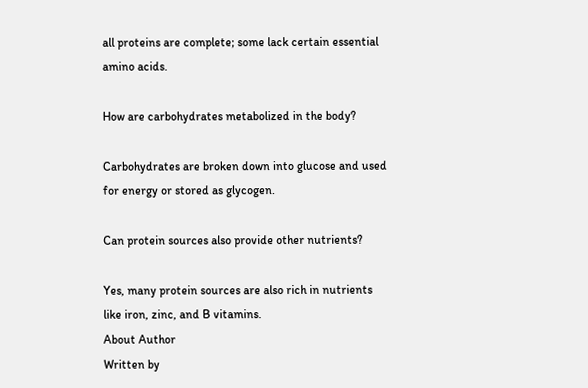all proteins are complete; some lack certain essential amino acids.

How are carbohydrates metabolized in the body?

Carbohydrates are broken down into glucose and used for energy or stored as glycogen.

Can protein sources also provide other nutrients?

Yes, many protein sources are also rich in nutrients like iron, zinc, and B vitamins.
About Author
Written by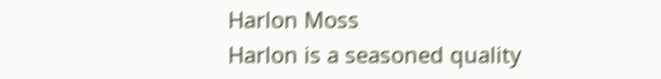Harlon Moss
Harlon is a seasoned quality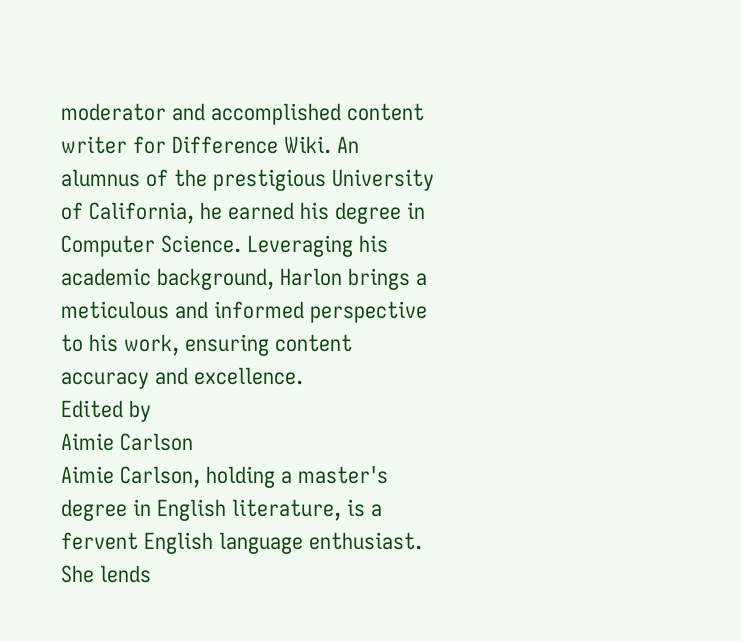moderator and accomplished content writer for Difference Wiki. An alumnus of the prestigious University of California, he earned his degree in Computer Science. Leveraging his academic background, Harlon brings a meticulous and informed perspective to his work, ensuring content accuracy and excellence.
Edited by
Aimie Carlson
Aimie Carlson, holding a master's degree in English literature, is a fervent English language enthusiast. She lends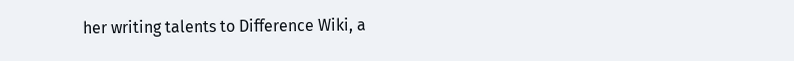her writing talents to Difference Wiki, a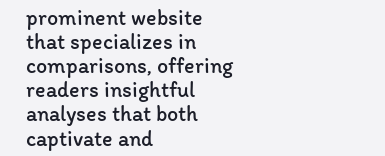prominent website that specializes in comparisons, offering readers insightful analyses that both captivate and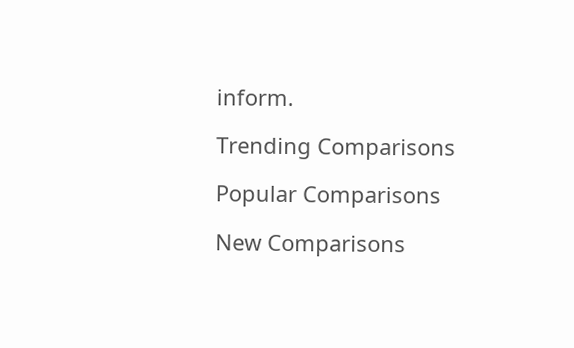inform.

Trending Comparisons

Popular Comparisons

New Comparisons